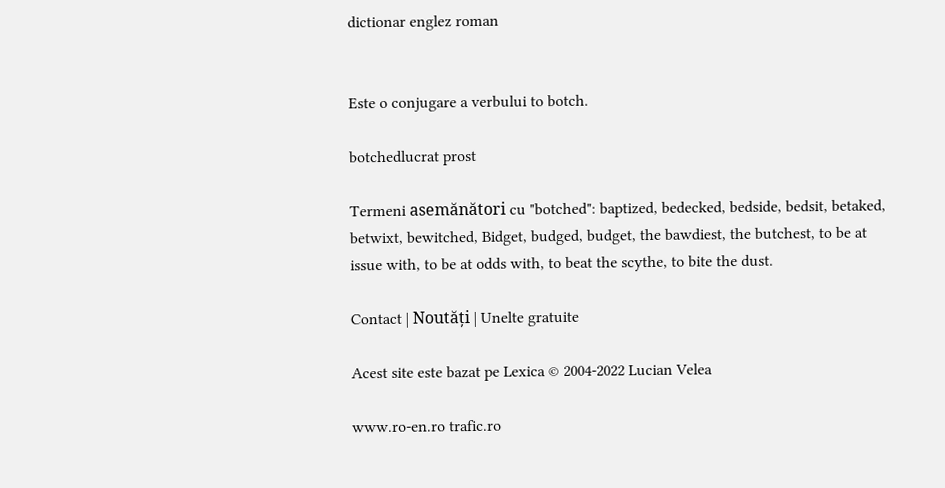dictionar englez roman


Este o conjugare a verbului to botch.

botchedlucrat prost

Termeni asemănători cu "botched": baptized, bedecked, bedside, bedsit, betaked, betwixt, bewitched, Bidget, budged, budget, the bawdiest, the butchest, to be at issue with, to be at odds with, to beat the scythe, to bite the dust.

Contact | Noutăți | Unelte gratuite

Acest site este bazat pe Lexica © 2004-2022 Lucian Velea

www.ro-en.ro trafic.ro